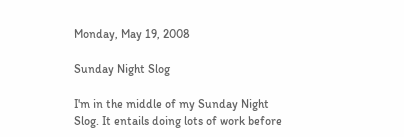Monday, May 19, 2008

Sunday Night Slog

I'm in the middle of my Sunday Night Slog. It entails doing lots of work before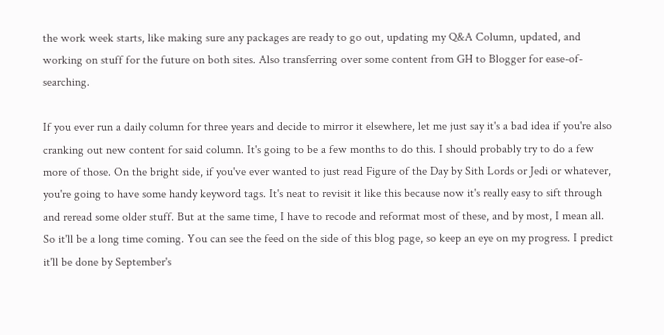the work week starts, like making sure any packages are ready to go out, updating my Q&A Column, updated, and working on stuff for the future on both sites. Also transferring over some content from GH to Blogger for ease-of-searching.

If you ever run a daily column for three years and decide to mirror it elsewhere, let me just say it's a bad idea if you're also cranking out new content for said column. It's going to be a few months to do this. I should probably try to do a few more of those. On the bright side, if you've ever wanted to just read Figure of the Day by Sith Lords or Jedi or whatever, you're going to have some handy keyword tags. It's neat to revisit it like this because now it's really easy to sift through and reread some older stuff. But at the same time, I have to recode and reformat most of these, and by most, I mean all. So it'll be a long time coming. You can see the feed on the side of this blog page, so keep an eye on my progress. I predict it'll be done by September's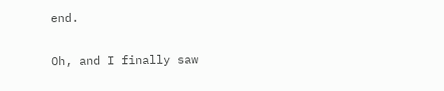end.

Oh, and I finally saw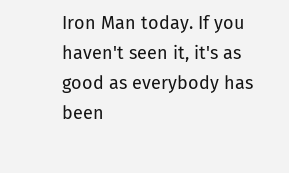Iron Man today. If you haven't seen it, it's as good as everybody has been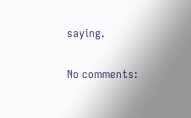saying.

No comments: